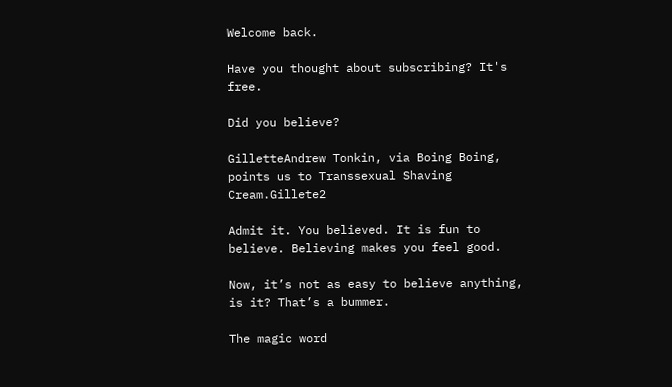Welcome back.

Have you thought about subscribing? It's free.

Did you believe?

GilletteAndrew Tonkin, via Boing Boing, points us to Transsexual Shaving Cream.Gillete2

Admit it. You believed. It is fun to believe. Believing makes you feel good.

Now, it’s not as easy to believe anything, is it? That’s a bummer.

The magic word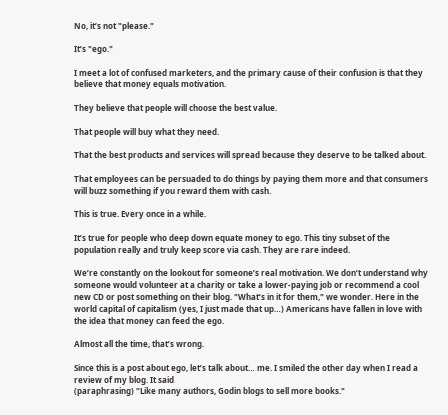No, it’s not "please."

It’s "ego."

I meet a lot of confused marketers, and the primary cause of their confusion is that they believe that money equals motivation.

They believe that people will choose the best value.

That people will buy what they need.

That the best products and services will spread because they deserve to be talked about.

That employees can be persuaded to do things by paying them more and that consumers will buzz something if you reward them with cash.

This is true. Every once in a while.

It’s true for people who deep down equate money to ego. This tiny subset of the population really and truly keep score via cash. They are rare indeed.

We’re constantly on the lookout for someone’s real motivation. We don’t understand why someone would volunteer at a charity or take a lower-paying job or recommend a cool new CD or post something on their blog. "What’s in it for them," we wonder. Here in the world capital of capitalism (yes, I just made that up…) Americans have fallen in love with the idea that money can feed the ego.

Almost all the time, that’s wrong.

Since this is a post about ego, let’s talk about… me. I smiled the other day when I read a review of my blog. It said
(paraphrasing) "Like many authors, Godin blogs to sell more books."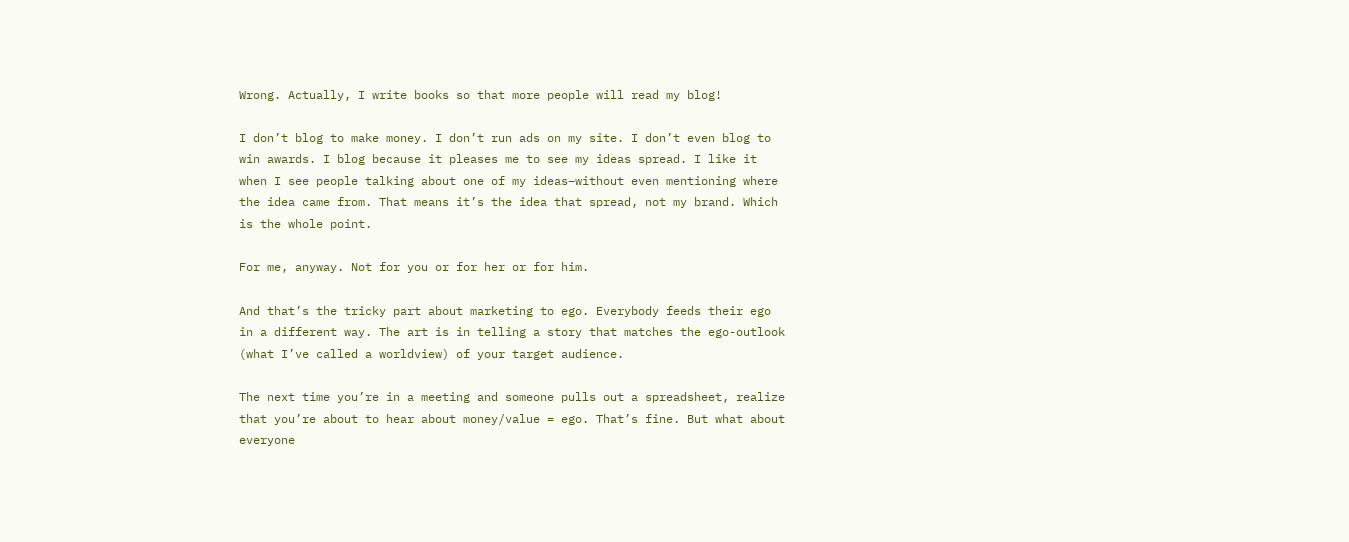Wrong. Actually, I write books so that more people will read my blog!

I don’t blog to make money. I don’t run ads on my site. I don’t even blog to win awards. I blog because it pleases me to see my ideas spread. I like it when I see people talking about one of my ideas–without even mentioning where the idea came from. That means it’s the idea that spread, not my brand. Which is the whole point.

For me, anyway. Not for you or for her or for him.

And that’s the tricky part about marketing to ego. Everybody feeds their ego in a different way. The art is in telling a story that matches the ego-outlook (what I’ve called a worldview) of your target audience.

The next time you’re in a meeting and someone pulls out a spreadsheet, realize that you’re about to hear about money/value = ego. That’s fine. But what about everyone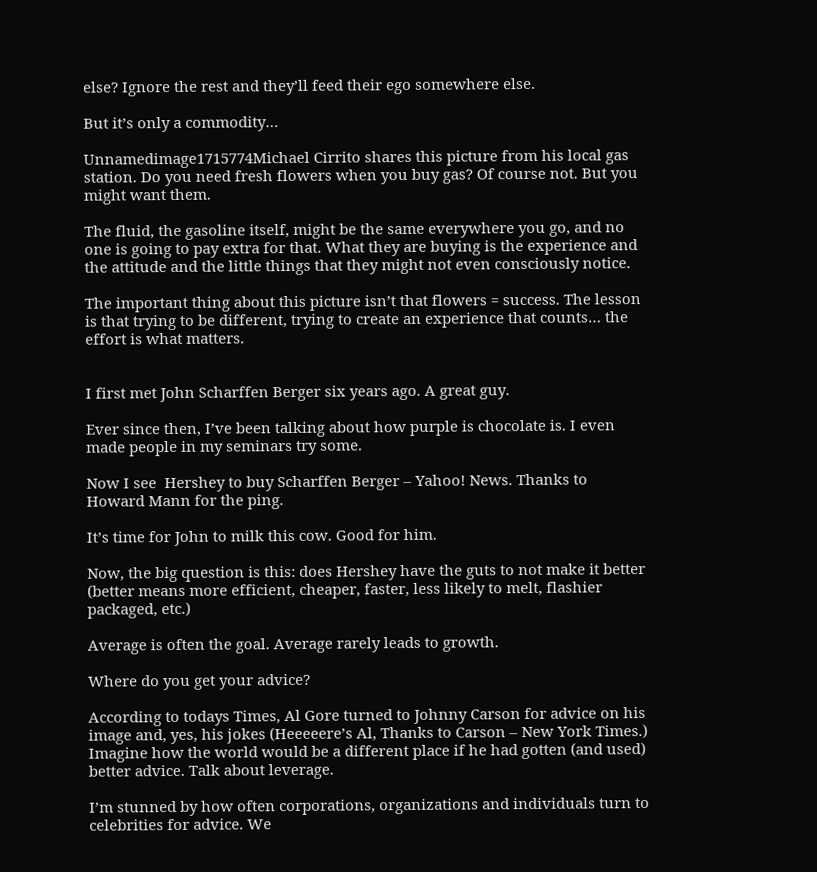else? Ignore the rest and they’ll feed their ego somewhere else.

But it’s only a commodity…

Unnamedimage1715774Michael Cirrito shares this picture from his local gas station. Do you need fresh flowers when you buy gas? Of course not. But you might want them.

The fluid, the gasoline itself, might be the same everywhere you go, and no one is going to pay extra for that. What they are buying is the experience and the attitude and the little things that they might not even consciously notice.

The important thing about this picture isn’t that flowers = success. The lesson is that trying to be different, trying to create an experience that counts… the effort is what matters.


I first met John Scharffen Berger six years ago. A great guy.

Ever since then, I’ve been talking about how purple is chocolate is. I even made people in my seminars try some.

Now I see  Hershey to buy Scharffen Berger – Yahoo! News. Thanks to Howard Mann for the ping.

It’s time for John to milk this cow. Good for him.

Now, the big question is this: does Hershey have the guts to not make it better (better means more efficient, cheaper, faster, less likely to melt, flashier packaged, etc.)

Average is often the goal. Average rarely leads to growth.

Where do you get your advice?

According to todays Times, Al Gore turned to Johnny Carson for advice on his image and, yes, his jokes (Heeeeere’s Al, Thanks to Carson – New York Times.) Imagine how the world would be a different place if he had gotten (and used) better advice. Talk about leverage.

I’m stunned by how often corporations, organizations and individuals turn to celebrities for advice. We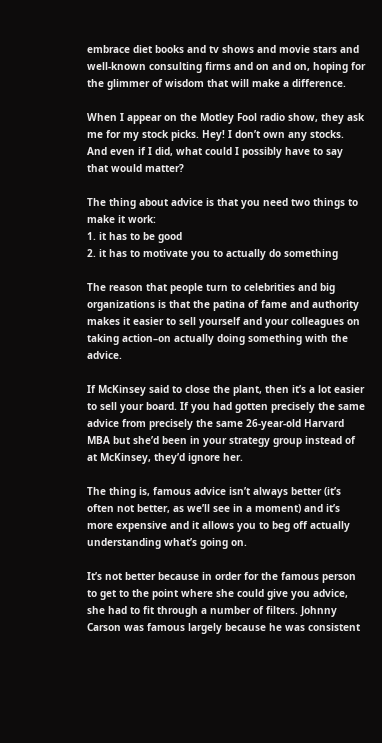embrace diet books and tv shows and movie stars and well-known consulting firms and on and on, hoping for the glimmer of wisdom that will make a difference.

When I appear on the Motley Fool radio show, they ask me for my stock picks. Hey! I don’t own any stocks. And even if I did, what could I possibly have to say that would matter?

The thing about advice is that you need two things to make it work:
1. it has to be good
2. it has to motivate you to actually do something

The reason that people turn to celebrities and big organizations is that the patina of fame and authority makes it easier to sell yourself and your colleagues on taking action–on actually doing something with the advice.

If McKinsey said to close the plant, then it’s a lot easier to sell your board. If you had gotten precisely the same advice from precisely the same 26-year-old Harvard MBA but she’d been in your strategy group instead of at McKinsey, they’d ignore her.

The thing is, famous advice isn’t always better (it’s often not better, as we’ll see in a moment) and it’s more expensive and it allows you to beg off actually understanding what’s going on.

It’s not better because in order for the famous person to get to the point where she could give you advice, she had to fit through a number of filters. Johnny Carson was famous largely because he was consistent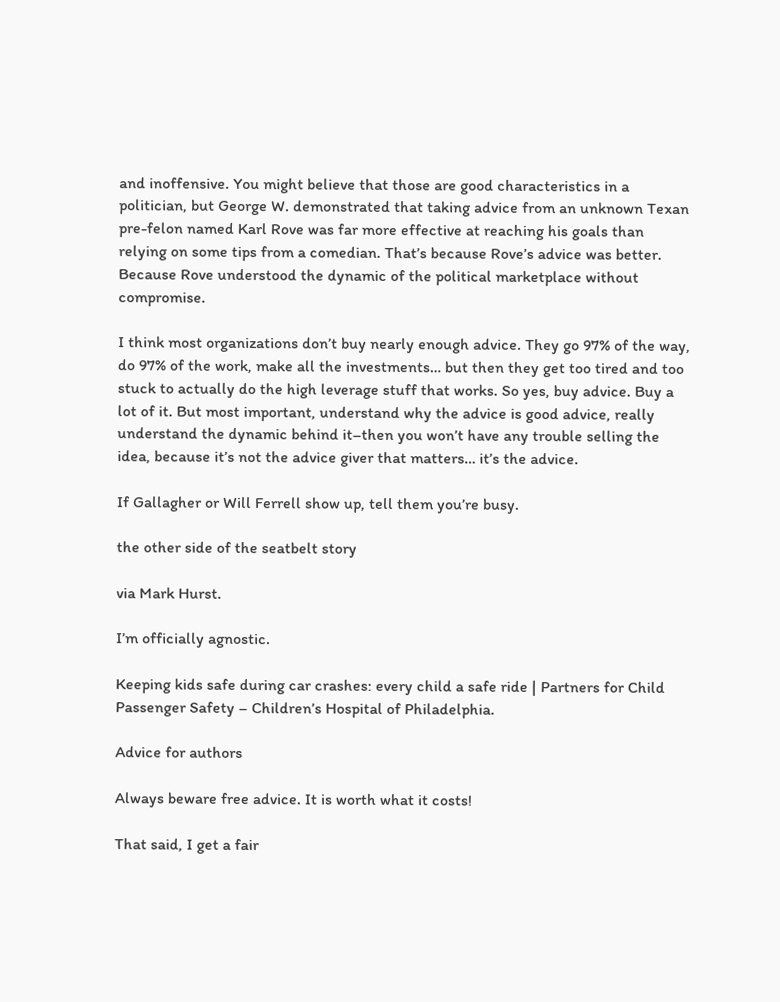and inoffensive. You might believe that those are good characteristics in a politician, but George W. demonstrated that taking advice from an unknown Texan pre-felon named Karl Rove was far more effective at reaching his goals than relying on some tips from a comedian. That’s because Rove’s advice was better. Because Rove understood the dynamic of the political marketplace without compromise.

I think most organizations don’t buy nearly enough advice. They go 97% of the way, do 97% of the work, make all the investments… but then they get too tired and too stuck to actually do the high leverage stuff that works. So yes, buy advice. Buy a lot of it. But most important, understand why the advice is good advice, really understand the dynamic behind it–then you won’t have any trouble selling the idea, because it’s not the advice giver that matters… it’s the advice.

If Gallagher or Will Ferrell show up, tell them you’re busy.

the other side of the seatbelt story

via Mark Hurst.

I’m officially agnostic.

Keeping kids safe during car crashes: every child a safe ride | Partners for Child Passenger Safety – Children’s Hospital of Philadelphia.

Advice for authors

Always beware free advice. It is worth what it costs!

That said, I get a fair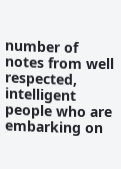number of notes from well respected, intelligent people who are embarking on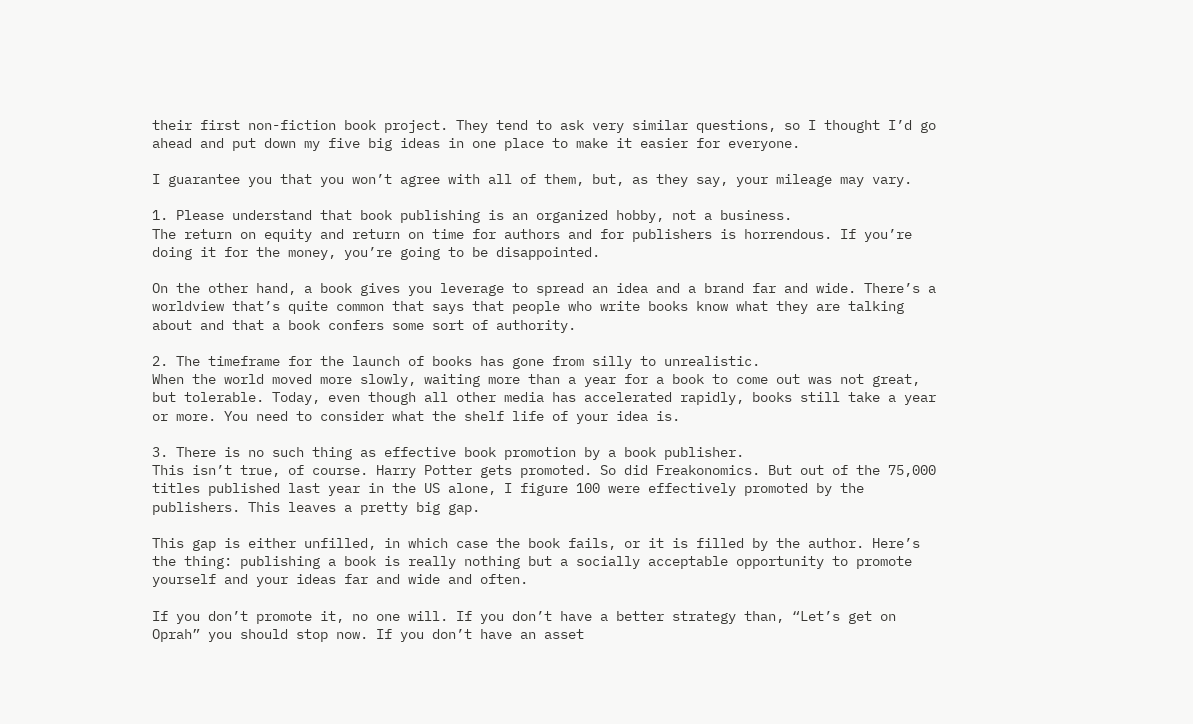their first non-fiction book project. They tend to ask very similar questions, so I thought I’d go ahead and put down my five big ideas in one place to make it easier for everyone.

I guarantee you that you won’t agree with all of them, but, as they say, your mileage may vary.

1. Please understand that book publishing is an organized hobby, not a business.
The return on equity and return on time for authors and for publishers is horrendous. If you’re doing it for the money, you’re going to be disappointed.

On the other hand, a book gives you leverage to spread an idea and a brand far and wide. There’s a worldview that’s quite common that says that people who write books know what they are talking about and that a book confers some sort of authority.

2. The timeframe for the launch of books has gone from silly to unrealistic.
When the world moved more slowly, waiting more than a year for a book to come out was not great, but tolerable. Today, even though all other media has accelerated rapidly, books still take a year or more. You need to consider what the shelf life of your idea is.

3. There is no such thing as effective book promotion by a book publisher.
This isn’t true, of course. Harry Potter gets promoted. So did Freakonomics. But out of the 75,000 titles published last year in the US alone, I figure 100 were effectively promoted by the publishers. This leaves a pretty big gap.

This gap is either unfilled, in which case the book fails, or it is filled by the author. Here’s the thing: publishing a book is really nothing but a socially acceptable opportunity to promote yourself and your ideas far and wide and often.

If you don’t promote it, no one will. If you don’t have a better strategy than, “Let’s get on Oprah” you should stop now. If you don’t have an asset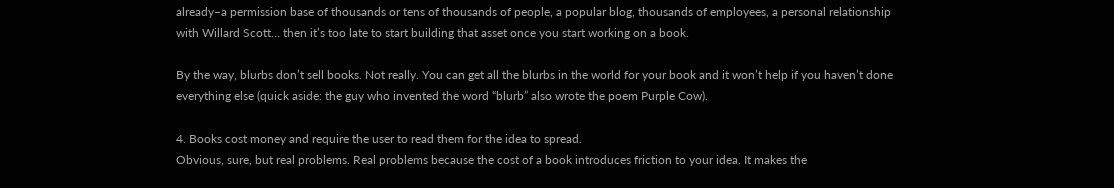already–a permission base of thousands or tens of thousands of people, a popular blog, thousands of employees, a personal relationship with Willard Scott… then it’s too late to start building that asset once you start working on a book.

By the way, blurbs don’t sell books. Not really. You can get all the blurbs in the world for your book and it won’t help if you haven’t done everything else (quick aside: the guy who invented the word “blurb” also wrote the poem Purple Cow).

4. Books cost money and require the user to read them for the idea to spread.
Obvious, sure, but real problems. Real problems because the cost of a book introduces friction to your idea. It makes the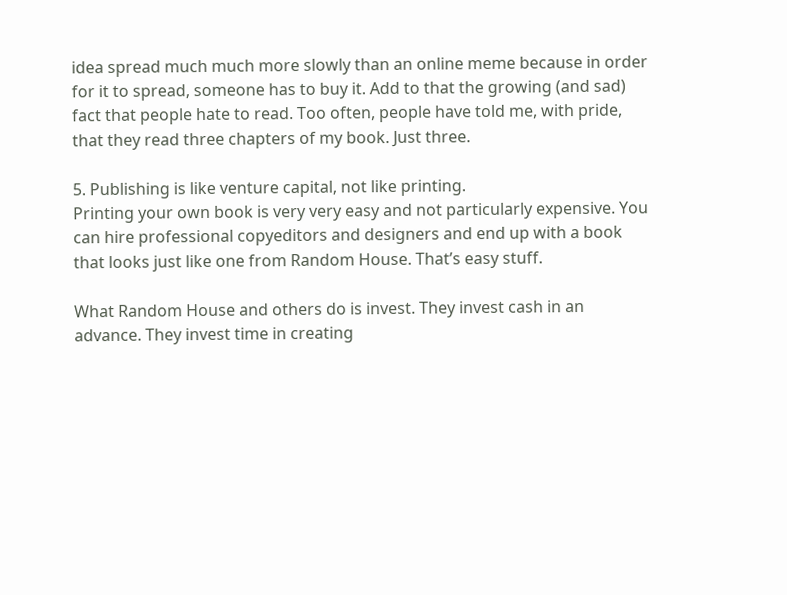idea spread much much more slowly than an online meme because in order for it to spread, someone has to buy it. Add to that the growing (and sad) fact that people hate to read. Too often, people have told me, with pride, that they read three chapters of my book. Just three.

5. Publishing is like venture capital, not like printing.
Printing your own book is very very easy and not particularly expensive. You can hire professional copyeditors and designers and end up with a book that looks just like one from Random House. That’s easy stuff.

What Random House and others do is invest. They invest cash in an advance. They invest time in creating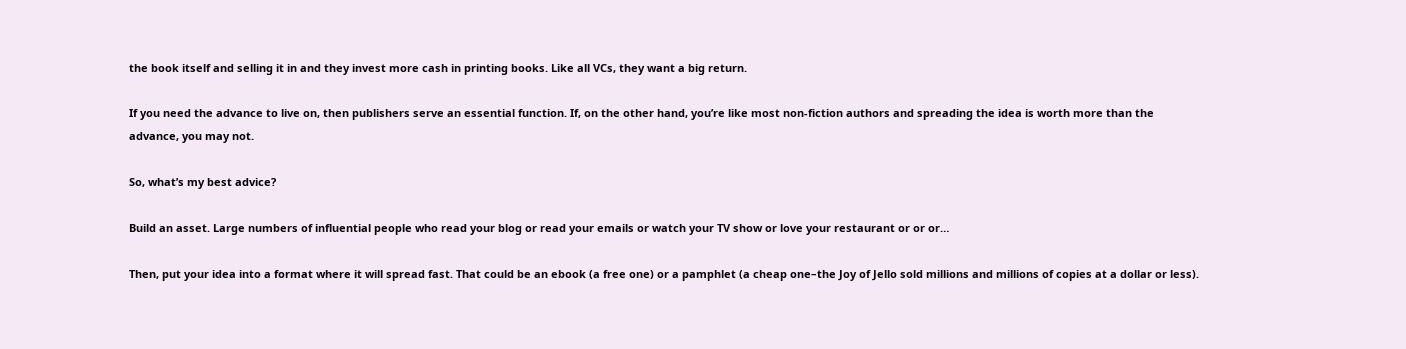the book itself and selling it in and they invest more cash in printing books. Like all VCs, they want a big return.

If you need the advance to live on, then publishers serve an essential function. If, on the other hand, you’re like most non-fiction authors and spreading the idea is worth more than the advance, you may not.

So, what’s my best advice?

Build an asset. Large numbers of influential people who read your blog or read your emails or watch your TV show or love your restaurant or or or…

Then, put your idea into a format where it will spread fast. That could be an ebook (a free one) or a pamphlet (a cheap one–the Joy of Jello sold millions and millions of copies at a dollar or less).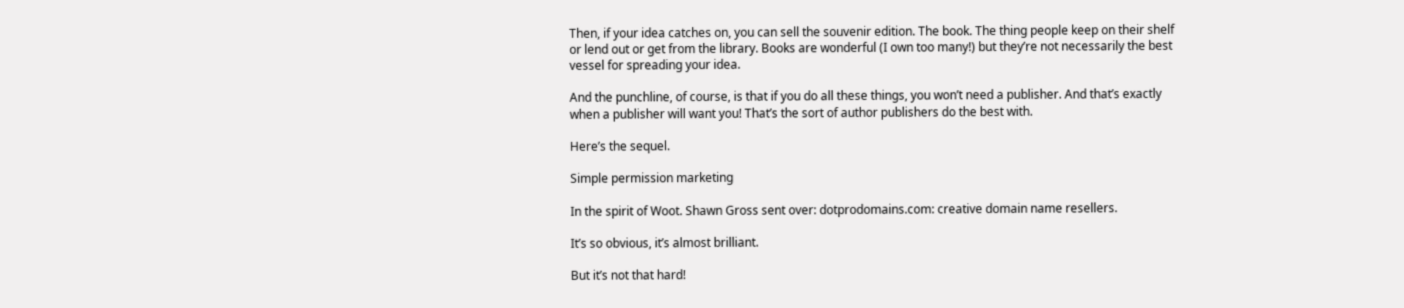Then, if your idea catches on, you can sell the souvenir edition. The book. The thing people keep on their shelf or lend out or get from the library. Books are wonderful (I own too many!) but they’re not necessarily the best vessel for spreading your idea.

And the punchline, of course, is that if you do all these things, you won’t need a publisher. And that’s exactly when a publisher will want you! That’s the sort of author publishers do the best with.

Here’s the sequel.

Simple permission marketing

In the spirit of Woot. Shawn Gross sent over: dotprodomains.com: creative domain name resellers.

It’s so obvious, it’s almost brilliant.

But it’s not that hard!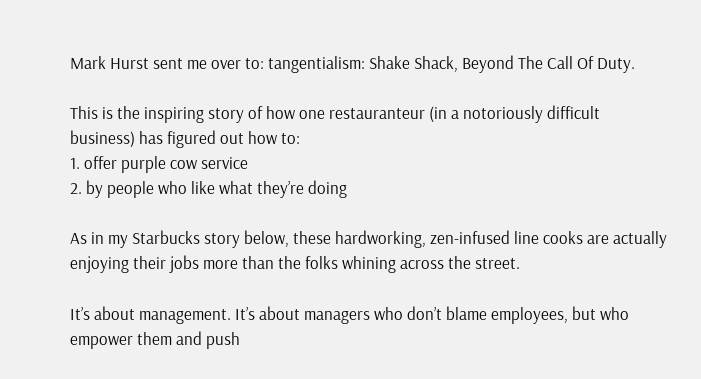Mark Hurst sent me over to: tangentialism: Shake Shack, Beyond The Call Of Duty.

This is the inspiring story of how one restauranteur (in a notoriously difficult business) has figured out how to:
1. offer purple cow service
2. by people who like what they’re doing

As in my Starbucks story below, these hardworking, zen-infused line cooks are actually enjoying their jobs more than the folks whining across the street.

It’s about management. It’s about managers who don’t blame employees, but who empower them and push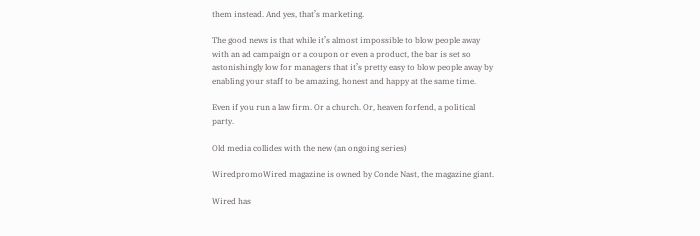them instead. And yes, that’s marketing.

The good news is that while it’s almost impossible to blow people away with an ad campaign or a coupon or even a product, the bar is set so astonishingly low for managers that it’s pretty easy to blow people away by enabling your staff to be amazing, honest and happy at the same time.

Even if you run a law firm. Or a church. Or, heaven forfend, a political party.

Old media collides with the new (an ongoing series)

WiredpromoWired magazine is owned by Conde Nast, the magazine giant.

Wired has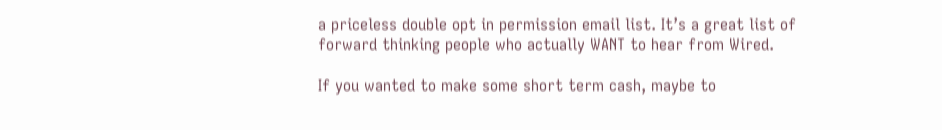a priceless double opt in permission email list. It’s a great list of forward thinking people who actually WANT to hear from Wired.

If you wanted to make some short term cash, maybe to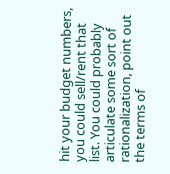hit your budget numbers, you could sell/rent that list. You could probably articulate some sort of rationalization, point out the terms of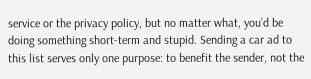service or the privacy policy, but no matter what, you’d be doing something short-term and stupid. Sending a car ad to this list serves only one purpose: to benefit the sender, not the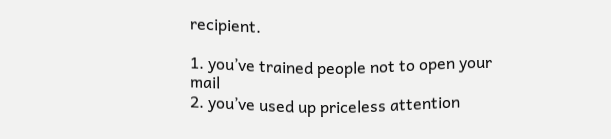recipient.

1. you’ve trained people not to open your mail
2. you’ve used up priceless attention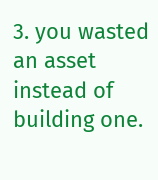3. you wasted an asset instead of building one.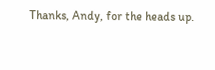Thanks, Andy, for the heads up.